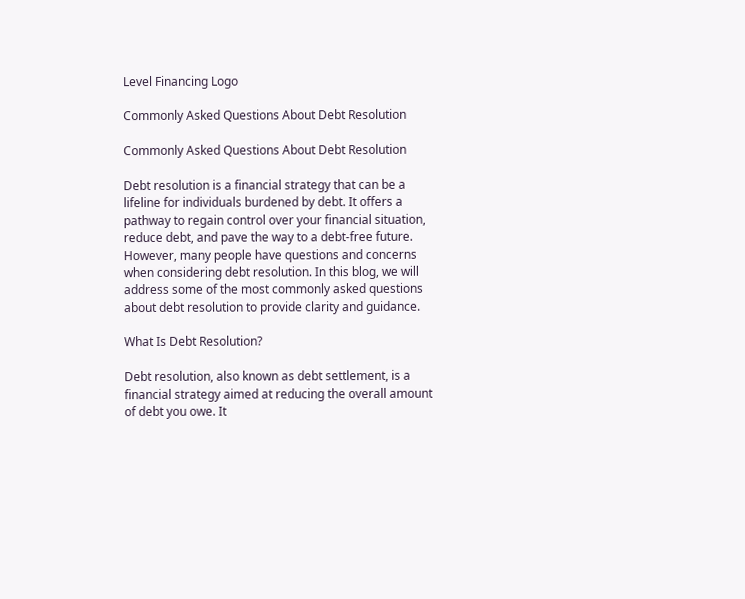Level Financing Logo

Commonly Asked Questions About Debt Resolution

Commonly Asked Questions About Debt Resolution

Debt resolution is a financial strategy that can be a lifeline for individuals burdened by debt. It offers a pathway to regain control over your financial situation, reduce debt, and pave the way to a debt-free future. However, many people have questions and concerns when considering debt resolution. In this blog, we will address some of the most commonly asked questions about debt resolution to provide clarity and guidance.

What Is Debt Resolution?

Debt resolution, also known as debt settlement, is a financial strategy aimed at reducing the overall amount of debt you owe. It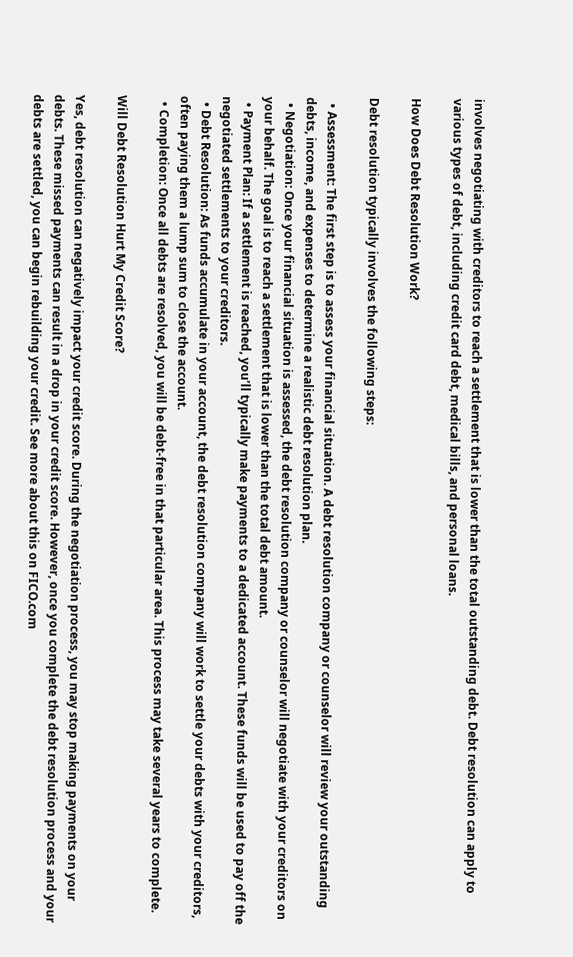involves negotiating with creditors to reach a settlement that is lower than the total outstanding debt. Debt resolution can apply to various types of debt, including credit card debt, medical bills, and personal loans.

How Does Debt Resolution Work?

Debt resolution typically involves the following steps:

  • Assessment: The first step is to assess your financial situation. A debt resolution company or counselor will review your outstanding debts, income, and expenses to determine a realistic debt resolution plan.
  • Negotiation: Once your financial situation is assessed, the debt resolution company or counselor will negotiate with your creditors on your behalf. The goal is to reach a settlement that is lower than the total debt amount.
  • Payment Plan: If a settlement is reached, you’ll typically make payments to a dedicated account. These funds will be used to pay off the negotiated settlements to your creditors.
  • Debt Resolution: As funds accumulate in your account, the debt resolution company will work to settle your debts with your creditors, often paying them a lump sum to close the account.
  • Completion: Once all debts are resolved, you will be debt-free in that particular area. This process may take several years to complete.

Will Debt Resolution Hurt My Credit Score?

Yes, debt resolution can negatively impact your credit score. During the negotiation process, you may stop making payments on your debts. These missed payments can result in a drop in your credit score. However, once you complete the debt resolution process and your debts are settled, you can begin rebuilding your credit. See more about this on FICO.com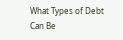What Types of Debt Can Be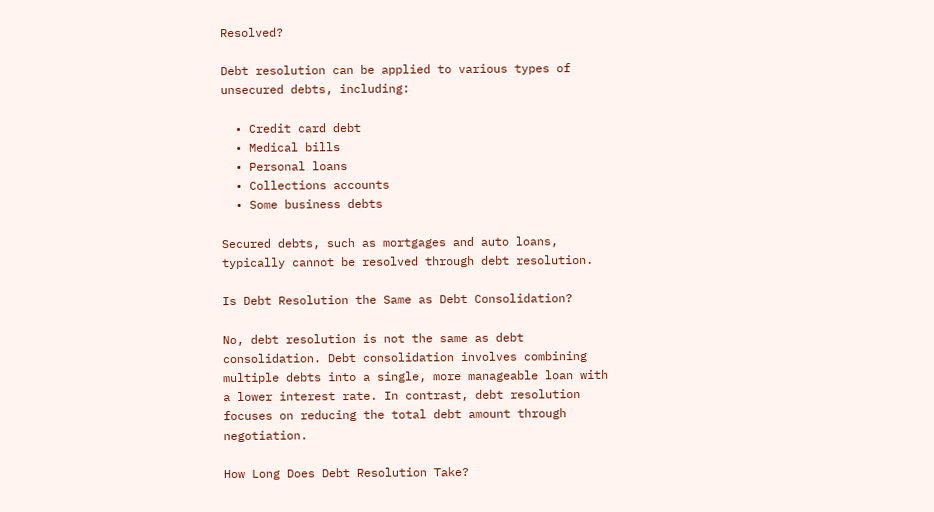Resolved?

Debt resolution can be applied to various types of unsecured debts, including:

  • Credit card debt
  • Medical bills
  • Personal loans
  • Collections accounts
  • Some business debts

Secured debts, such as mortgages and auto loans, typically cannot be resolved through debt resolution.

Is Debt Resolution the Same as Debt Consolidation?

No, debt resolution is not the same as debt consolidation. Debt consolidation involves combining multiple debts into a single, more manageable loan with a lower interest rate. In contrast, debt resolution focuses on reducing the total debt amount through negotiation.

How Long Does Debt Resolution Take?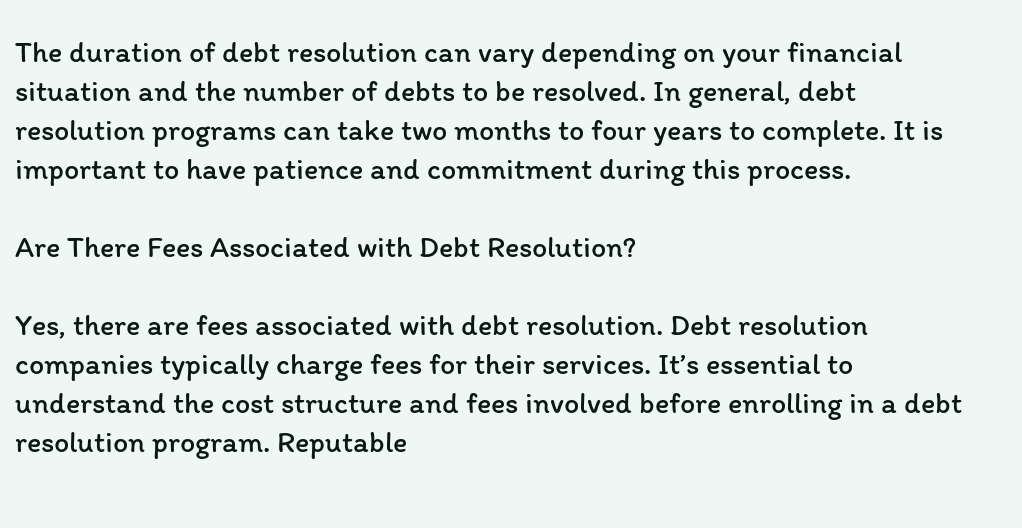The duration of debt resolution can vary depending on your financial situation and the number of debts to be resolved. In general, debt resolution programs can take two months to four years to complete. It is important to have patience and commitment during this process.

Are There Fees Associated with Debt Resolution?

Yes, there are fees associated with debt resolution. Debt resolution companies typically charge fees for their services. It’s essential to understand the cost structure and fees involved before enrolling in a debt resolution program. Reputable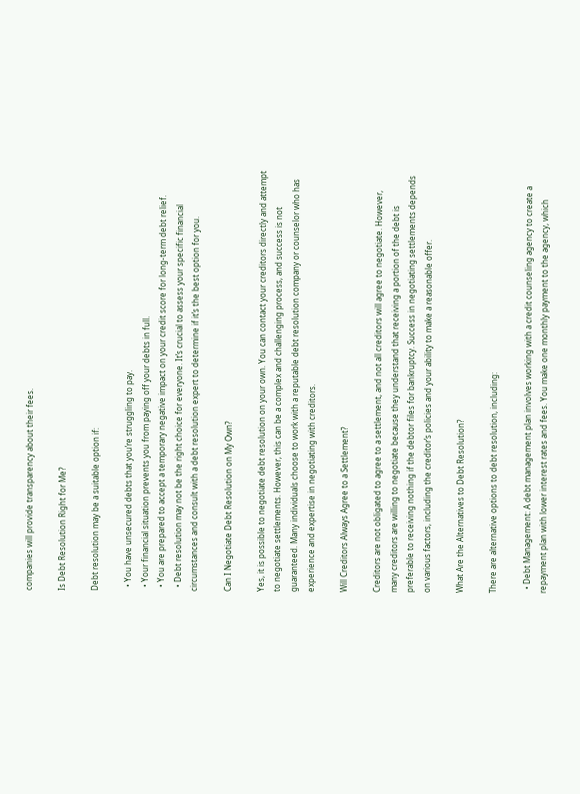companies will provide transparency about their fees.

Is Debt Resolution Right for Me?

Debt resolution may be a suitable option if:

  • You have unsecured debts that you’re struggling to pay.
  • Your financial situation prevents you from paying off your debts in full.
  • You are prepared to accept a temporary negative impact on your credit score for long-term debt relief.
  • Debt resolution may not be the right choice for everyone. It’s crucial to assess your specific financial circumstances and consult with a debt resolution expert to determine if it’s the best option for you.

Can I Negotiate Debt Resolution on My Own?

Yes, it is possible to negotiate debt resolution on your own. You can contact your creditors directly and attempt to negotiate settlements. However, this can be a complex and challenging process, and success is not guaranteed. Many individuals choose to work with a reputable debt resolution company or counselor who has experience and expertise in negotiating with creditors.

Will Creditors Always Agree to a Settlement?

Creditors are not obligated to agree to a settlement, and not all creditors will agree to negotiate. However, many creditors are willing to negotiate because they understand that receiving a portion of the debt is preferable to receiving nothing if the debtor files for bankruptcy. Success in negotiating settlements depends on various factors, including the creditor’s policies and your ability to make a reasonable offer.

What Are the Alternatives to Debt Resolution?

There are alternative options to debt resolution, including:

  • Debt Management: A debt management plan involves working with a credit counseling agency to create a repayment plan with lower interest rates and fees. You make one monthly payment to the agency, which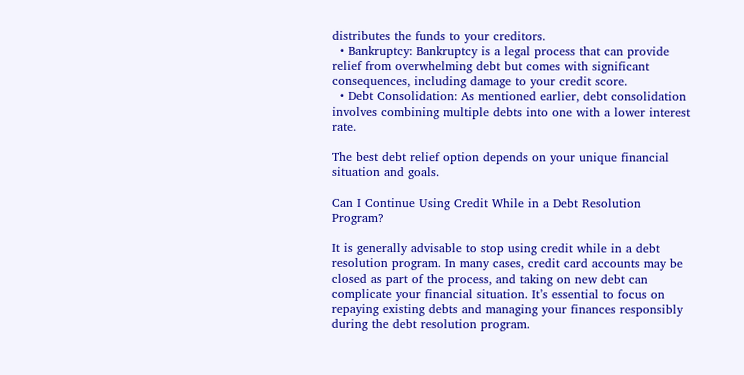distributes the funds to your creditors.
  • Bankruptcy: Bankruptcy is a legal process that can provide relief from overwhelming debt but comes with significant consequences, including damage to your credit score.
  • Debt Consolidation: As mentioned earlier, debt consolidation involves combining multiple debts into one with a lower interest rate.

The best debt relief option depends on your unique financial situation and goals.

Can I Continue Using Credit While in a Debt Resolution Program?

It is generally advisable to stop using credit while in a debt resolution program. In many cases, credit card accounts may be closed as part of the process, and taking on new debt can complicate your financial situation. It’s essential to focus on repaying existing debts and managing your finances responsibly during the debt resolution program.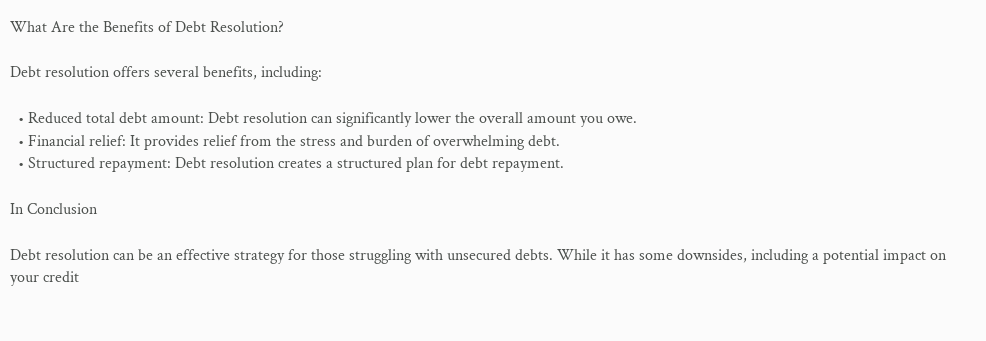What Are the Benefits of Debt Resolution?

Debt resolution offers several benefits, including:

  • Reduced total debt amount: Debt resolution can significantly lower the overall amount you owe.
  • Financial relief: It provides relief from the stress and burden of overwhelming debt.
  • Structured repayment: Debt resolution creates a structured plan for debt repayment.

In Conclusion

Debt resolution can be an effective strategy for those struggling with unsecured debts. While it has some downsides, including a potential impact on your credit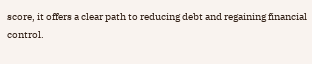score, it offers a clear path to reducing debt and regaining financial control.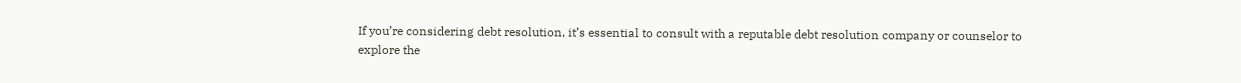If you’re considering debt resolution, it’s essential to consult with a reputable debt resolution company or counselor to explore the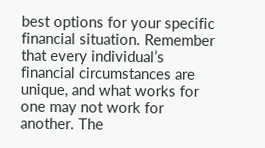best options for your specific financial situation. Remember that every individual’s financial circumstances are unique, and what works for one may not work for another. The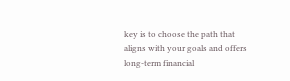key is to choose the path that aligns with your goals and offers long-term financial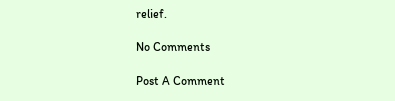relief.

No Comments

Post A Comment